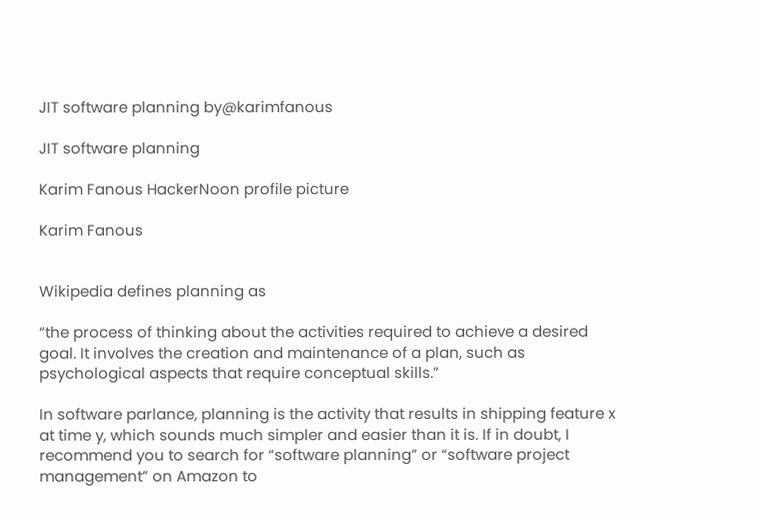JIT software planning by@karimfanous

JIT software planning

Karim Fanous HackerNoon profile picture

Karim Fanous


Wikipedia defines planning as

“the process of thinking about the activities required to achieve a desired goal. It involves the creation and maintenance of a plan, such as psychological aspects that require conceptual skills.”

In software parlance, planning is the activity that results in shipping feature x at time y, which sounds much simpler and easier than it is. If in doubt, I recommend you to search for “software planning” or “software project management” on Amazon to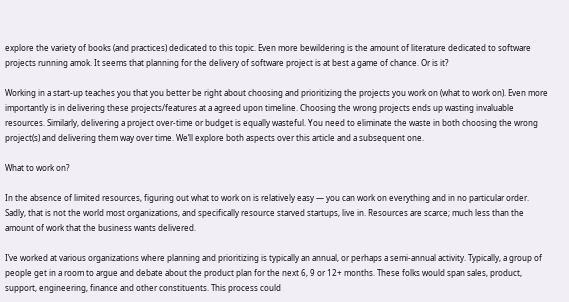explore the variety of books (and practices) dedicated to this topic. Even more bewildering is the amount of literature dedicated to software projects running amok. It seems that planning for the delivery of software project is at best a game of chance. Or is it?

Working in a start-up teaches you that you better be right about choosing and prioritizing the projects you work on (what to work on). Even more importantly is in delivering these projects/features at a agreed upon timeline. Choosing the wrong projects ends up wasting invaluable resources. Similarly, delivering a project over-time or budget is equally wasteful. You need to eliminate the waste in both choosing the wrong project(s) and delivering them way over time. We’ll explore both aspects over this article and a subsequent one.

What to work on?

In the absence of limited resources, figuring out what to work on is relatively easy — you can work on everything and in no particular order. Sadly, that is not the world most organizations, and specifically resource starved startups, live in. Resources are scarce; much less than the amount of work that the business wants delivered.

I’ve worked at various organizations where planning and prioritizing is typically an annual, or perhaps a semi-annual activity. Typically, a group of people get in a room to argue and debate about the product plan for the next 6, 9 or 12+ months. These folks would span sales, product, support, engineering, finance and other constituents. This process could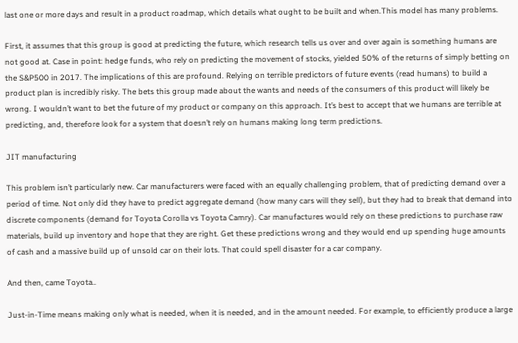last one or more days and result in a product roadmap, which details what ought to be built and when.This model has many problems.

First, it assumes that this group is good at predicting the future, which research tells us over and over again is something humans are not good at. Case in point: hedge funds, who rely on predicting the movement of stocks, yielded 50% of the returns of simply betting on the S&P500 in 2017. The implications of this are profound. Relying on terrible predictors of future events (read humans) to build a product plan is incredibly risky. The bets this group made about the wants and needs of the consumers of this product will likely be wrong. I wouldn’t want to bet the future of my product or company on this approach. It’s best to accept that we humans are terrible at predicting, and, therefore look for a system that doesn’t rely on humans making long term predictions.

JIT manufacturing

This problem isn’t particularly new. Car manufacturers were faced with an equally challenging problem, that of predicting demand over a period of time. Not only did they have to predict aggregate demand (how many cars will they sell), but they had to break that demand into discrete components (demand for Toyota Corolla vs Toyota Camry). Car manufactures would rely on these predictions to purchase raw materials, build up inventory and hope that they are right. Get these predictions wrong and they would end up spending huge amounts of cash and a massive build up of unsold car on their lots. That could spell disaster for a car company.

And then, came Toyota..

Just-in-Time means making only what is needed, when it is needed, and in the amount needed. For example, to efficiently produce a large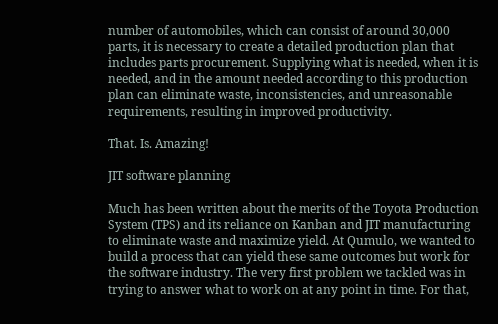number of automobiles, which can consist of around 30,000 parts, it is necessary to create a detailed production plan that includes parts procurement. Supplying what is needed, when it is needed, and in the amount needed according to this production plan can eliminate waste, inconsistencies, and unreasonable requirements, resulting in improved productivity.

That. Is. Amazing!

JIT software planning

Much has been written about the merits of the Toyota Production System (TPS) and its reliance on Kanban and JIT manufacturing to eliminate waste and maximize yield. At Qumulo, we wanted to build a process that can yield these same outcomes but work for the software industry. The very first problem we tackled was in trying to answer what to work on at any point in time. For that,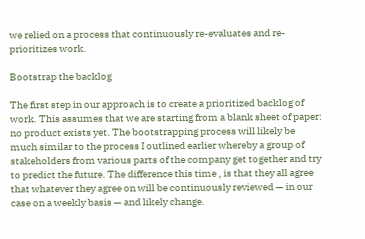we relied on a process that continuously re-evaluates and re-prioritizes work.

Bootstrap the backlog

The first step in our approach is to create a prioritized backlog of work. This assumes that we are starting from a blank sheet of paper: no product exists yet. The bootstrapping process will likely be much similar to the process I outlined earlier whereby a group of stakeholders from various parts of the company get together and try to predict the future. The difference this time , is that they all agree that whatever they agree on will be continuously reviewed — in our case on a weekly basis — and likely change.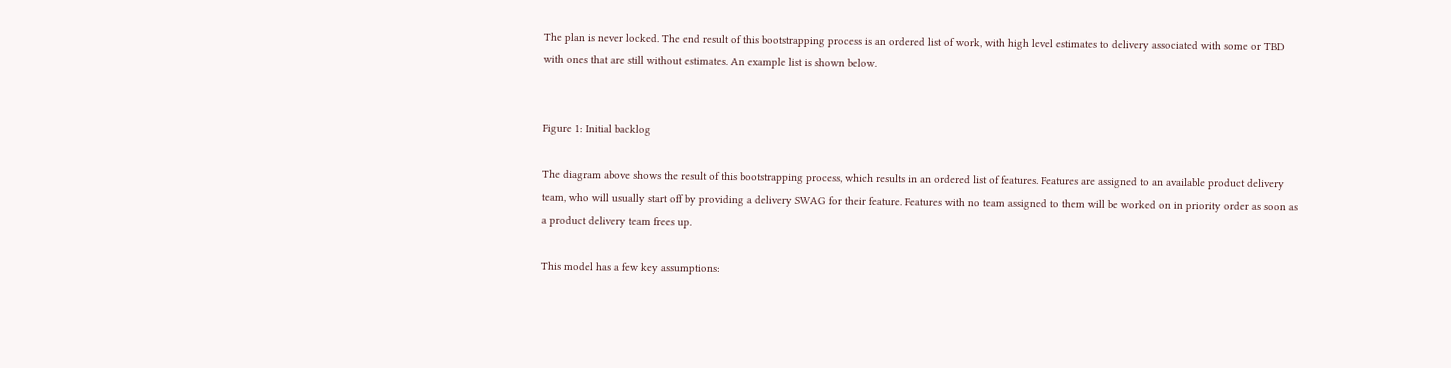The plan is never locked. The end result of this bootstrapping process is an ordered list of work, with high level estimates to delivery associated with some or TBD with ones that are still without estimates. An example list is shown below.


Figure 1: Initial backlog

The diagram above shows the result of this bootstrapping process, which results in an ordered list of features. Features are assigned to an available product delivery team, who will usually start off by providing a delivery SWAG for their feature. Features with no team assigned to them will be worked on in priority order as soon as a product delivery team frees up.

This model has a few key assumptions: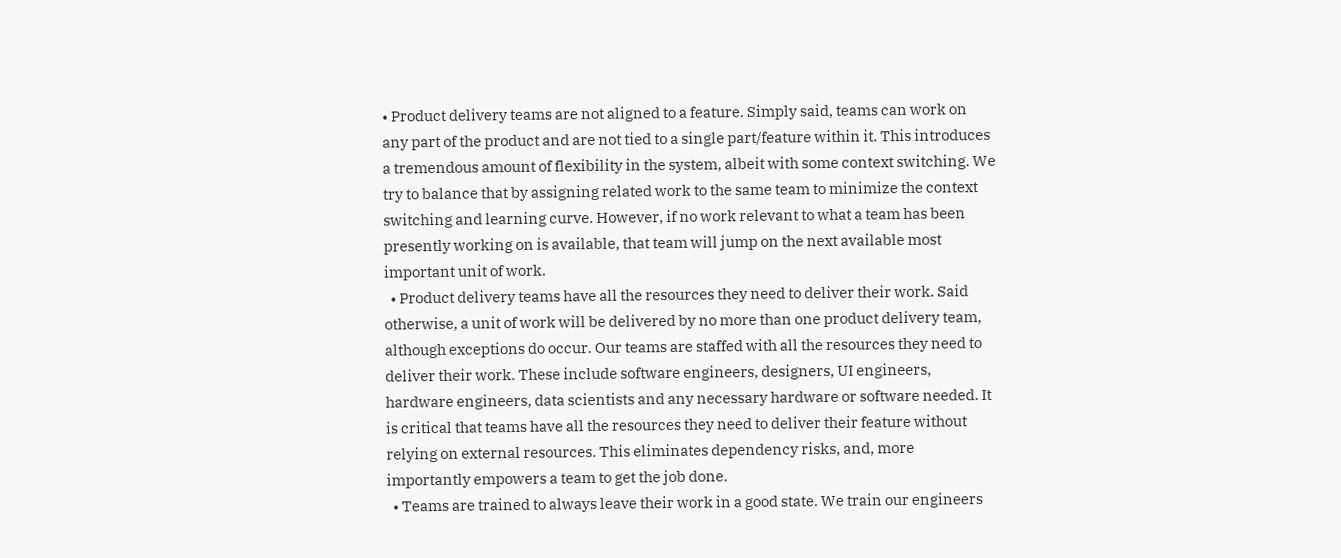• Product delivery teams are not aligned to a feature. Simply said, teams can work on any part of the product and are not tied to a single part/feature within it. This introduces a tremendous amount of flexibility in the system, albeit with some context switching. We try to balance that by assigning related work to the same team to minimize the context switching and learning curve. However, if no work relevant to what a team has been presently working on is available, that team will jump on the next available most important unit of work.
  • Product delivery teams have all the resources they need to deliver their work. Said otherwise, a unit of work will be delivered by no more than one product delivery team, although exceptions do occur. Our teams are staffed with all the resources they need to deliver their work. These include software engineers, designers, UI engineers, hardware engineers, data scientists and any necessary hardware or software needed. It is critical that teams have all the resources they need to deliver their feature without relying on external resources. This eliminates dependency risks, and, more importantly empowers a team to get the job done.
  • Teams are trained to always leave their work in a good state. We train our engineers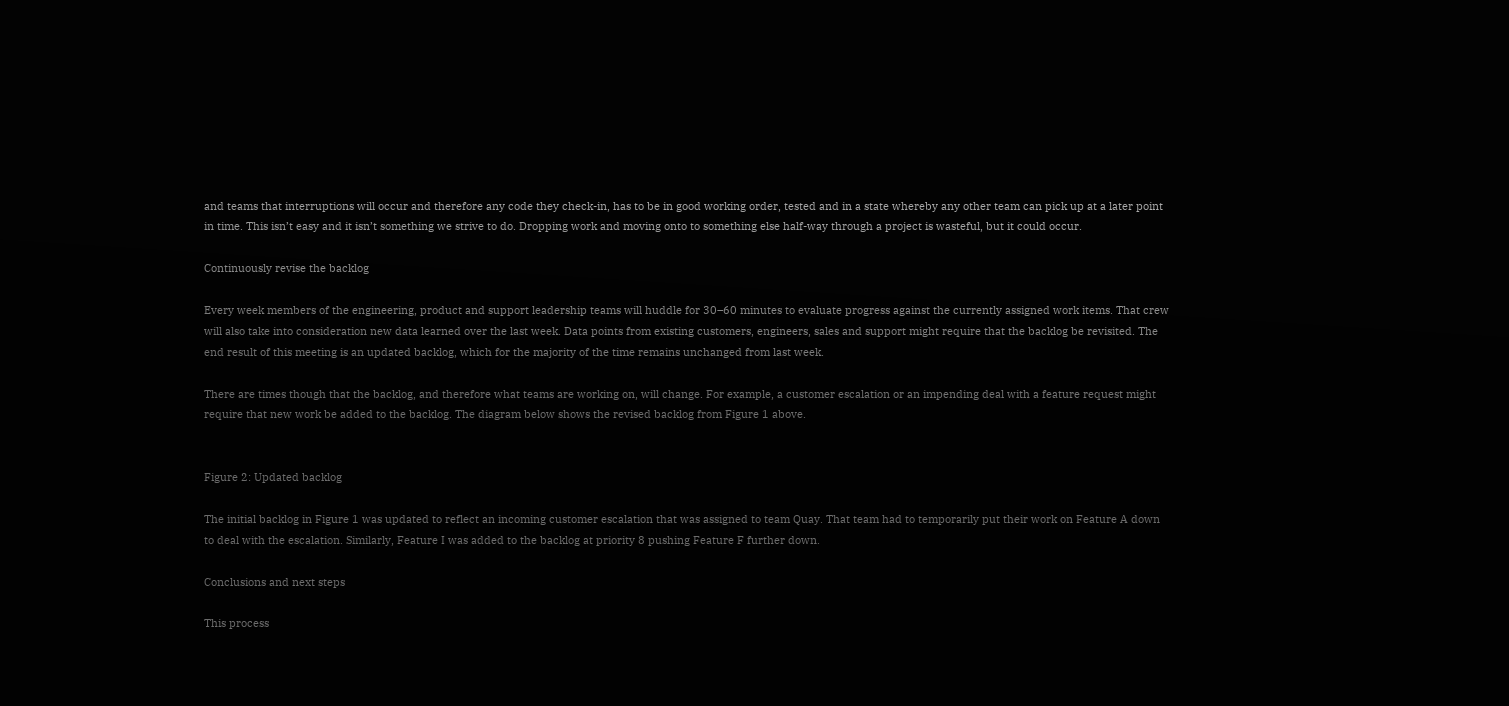and teams that interruptions will occur and therefore any code they check-in, has to be in good working order, tested and in a state whereby any other team can pick up at a later point in time. This isn’t easy and it isn’t something we strive to do. Dropping work and moving onto to something else half-way through a project is wasteful, but it could occur.

Continuously revise the backlog

Every week members of the engineering, product and support leadership teams will huddle for 30–60 minutes to evaluate progress against the currently assigned work items. That crew will also take into consideration new data learned over the last week. Data points from existing customers, engineers, sales and support might require that the backlog be revisited. The end result of this meeting is an updated backlog, which for the majority of the time remains unchanged from last week.

There are times though that the backlog, and therefore what teams are working on, will change. For example, a customer escalation or an impending deal with a feature request might require that new work be added to the backlog. The diagram below shows the revised backlog from Figure 1 above.


Figure 2: Updated backlog

The initial backlog in Figure 1 was updated to reflect an incoming customer escalation that was assigned to team Quay. That team had to temporarily put their work on Feature A down to deal with the escalation. Similarly, Feature I was added to the backlog at priority 8 pushing Feature F further down.

Conclusions and next steps

This process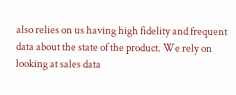also relies on us having high fidelity and frequent data about the state of the product. We rely on looking at sales data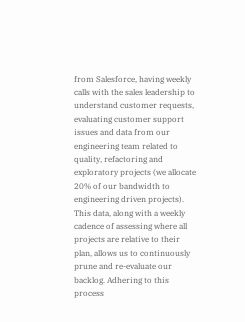from Salesforce, having weekly calls with the sales leadership to understand customer requests, evaluating customer support issues and data from our engineering team related to quality, refactoring and exploratory projects (we allocate 20% of our bandwidth to engineering driven projects). This data, along with a weekly cadence of assessing where all projects are relative to their plan, allows us to continuously prune and re-evaluate our backlog. Adhering to this process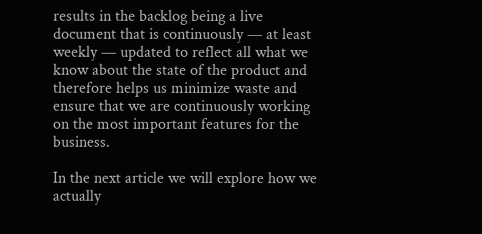results in the backlog being a live document that is continuously — at least weekly — updated to reflect all what we know about the state of the product and therefore helps us minimize waste and ensure that we are continuously working on the most important features for the business.

In the next article we will explore how we actually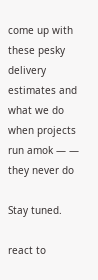come up with these pesky delivery estimates and what we do when projects run amok — — they never do

Stay tuned.

react to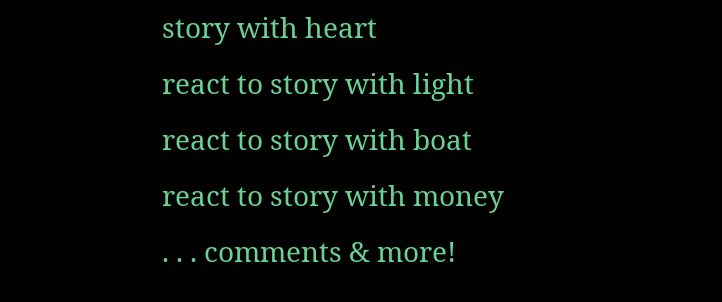story with heart
react to story with light
react to story with boat
react to story with money
. . . comments & more!